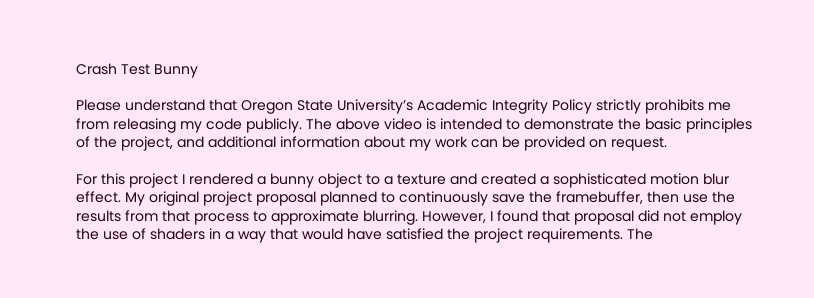Crash Test Bunny

Please understand that Oregon State University’s Academic Integrity Policy strictly prohibits me from releasing my code publicly. The above video is intended to demonstrate the basic principles of the project, and additional information about my work can be provided on request.

For this project I rendered a bunny object to a texture and created a sophisticated motion blur effect. My original project proposal planned to continuously save the framebuffer, then use the results from that process to approximate blurring. However, I found that proposal did not employ the use of shaders in a way that would have satisfied the project requirements. The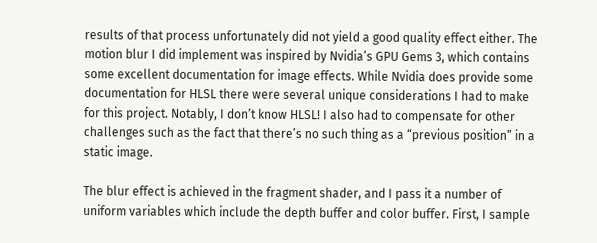results of that process unfortunately did not yield a good quality effect either. The motion blur I did implement was inspired by Nvidia’s GPU Gems 3, which contains some excellent documentation for image effects. While Nvidia does provide some documentation for HLSL there were several unique considerations I had to make for this project. Notably, I don’t know HLSL! I also had to compensate for other challenges such as the fact that there’s no such thing as a “previous position” in a static image.

The blur effect is achieved in the fragment shader, and I pass it a number of uniform variables which include the depth buffer and color buffer. First, I sample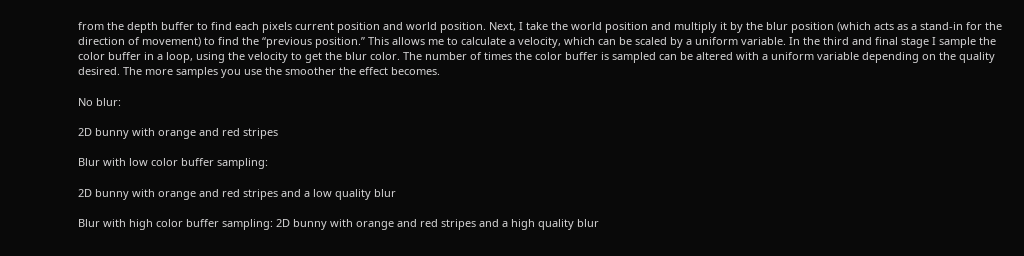from the depth buffer to find each pixels current position and world position. Next, I take the world position and multiply it by the blur position (which acts as a stand-in for the direction of movement) to find the “previous position.” This allows me to calculate a velocity, which can be scaled by a uniform variable. In the third and final stage I sample the color buffer in a loop, using the velocity to get the blur color. The number of times the color buffer is sampled can be altered with a uniform variable depending on the quality desired. The more samples you use the smoother the effect becomes.

No blur:

2D bunny with orange and red stripes

Blur with low color buffer sampling:

2D bunny with orange and red stripes and a low quality blur

Blur with high color buffer sampling: 2D bunny with orange and red stripes and a high quality blur